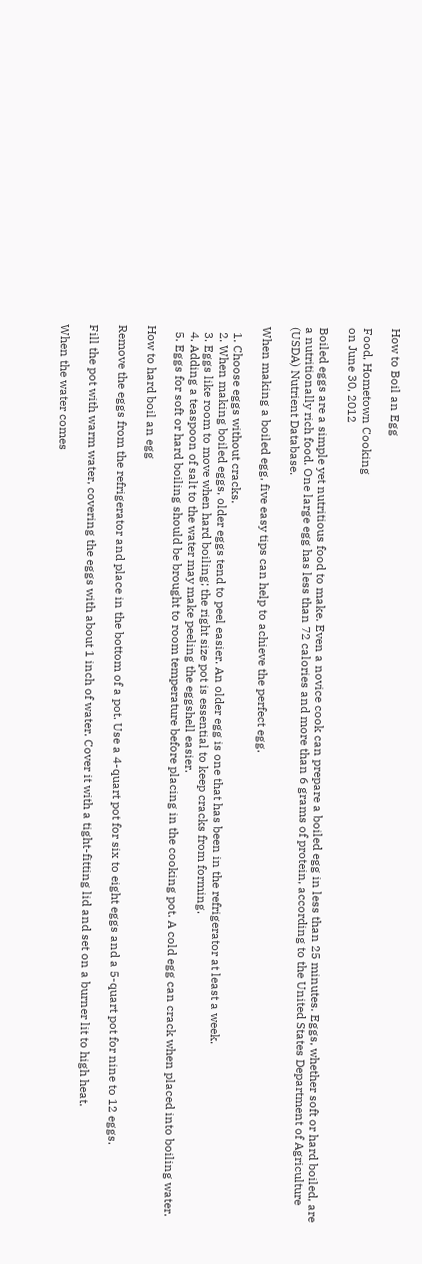How to Boil an Egg

Food, Hometown Cooking
on June 30, 2012

Boiled eggs are a simple yet nutritious food to make. Even a novice cook can prepare a boiled egg in less than 25 minutes. Eggs, whether soft or hard boiled, are a nutritionally rich food. One large egg has less than 72 calories and more than 6 grams of protein, according to the United States Department of Agriculture (USDA) Nutrient Database.

When making a boiled egg, five easy tips can help to achieve the perfect egg.

  1. Choose eggs without cracks.
  2. When making boiled eggs, older eggs tend to peel easier. An older egg is one that has been in the refrigerator at least a week.
  3. Eggs like room to move when hard boiling; the right size pot is essential to keep cracks from forming.
  4. Adding a teaspoon of salt to the water may make peeling the eggshell easier.
  5. Eggs for soft or hard boiling should be brought to room temperature before placing in the cooking pot. A cold egg can crack when placed into boiling water.

How to hard boil an egg

Remove the eggs from the refrigerator and place in the bottom of a pot. Use a 4-quart pot for six to eight eggs and a 5-quart pot for nine to 12 eggs.

Fill the pot with warm water, covering the eggs with about 1 inch of water. Cover it with a tight-fitting lid and set on a burner lit to high heat.

When the water comes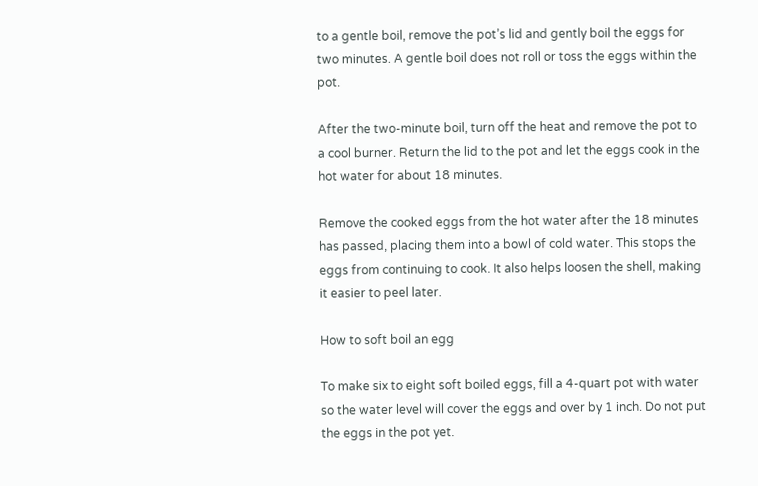to a gentle boil, remove the pot’s lid and gently boil the eggs for two minutes. A gentle boil does not roll or toss the eggs within the pot.

After the two-minute boil, turn off the heat and remove the pot to a cool burner. Return the lid to the pot and let the eggs cook in the hot water for about 18 minutes.

Remove the cooked eggs from the hot water after the 18 minutes has passed, placing them into a bowl of cold water. This stops the eggs from continuing to cook. It also helps loosen the shell, making it easier to peel later.

How to soft boil an egg

To make six to eight soft boiled eggs, fill a 4-quart pot with water so the water level will cover the eggs and over by 1 inch. Do not put the eggs in the pot yet.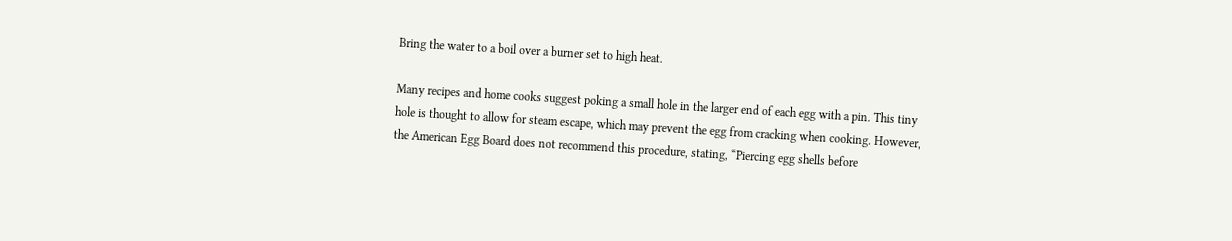Bring the water to a boil over a burner set to high heat.

Many recipes and home cooks suggest poking a small hole in the larger end of each egg with a pin. This tiny hole is thought to allow for steam escape, which may prevent the egg from cracking when cooking. However, the American Egg Board does not recommend this procedure, stating, “Piercing egg shells before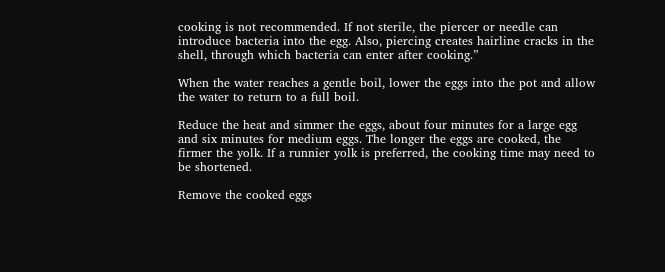cooking is not recommended. If not sterile, the piercer or needle can introduce bacteria into the egg. Also, piercing creates hairline cracks in the shell, through which bacteria can enter after cooking.”

When the water reaches a gentle boil, lower the eggs into the pot and allow the water to return to a full boil.

Reduce the heat and simmer the eggs, about four minutes for a large egg and six minutes for medium eggs. The longer the eggs are cooked, the firmer the yolk. If a runnier yolk is preferred, the cooking time may need to be shortened.

Remove the cooked eggs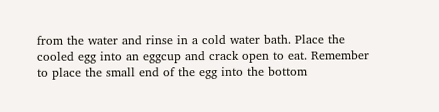from the water and rinse in a cold water bath. Place the cooled egg into an eggcup and crack open to eat. Remember to place the small end of the egg into the bottom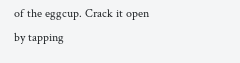of the eggcup. Crack it open by tapping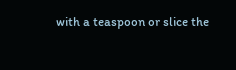with a teaspoon or slice the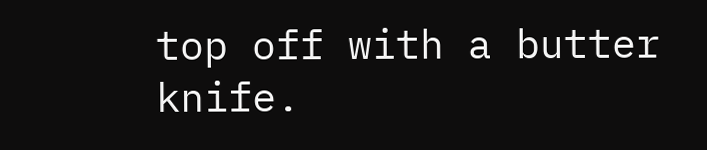top off with a butter knife.